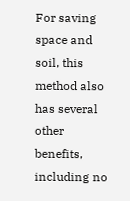For saving space and soil, this method also has several
other benefits, including no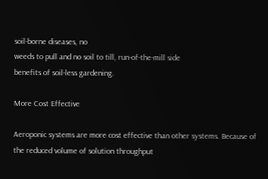soil-borne diseases, no
weeds to pull and no soil to till, run-of-the-mill side
benefits of soil-less gardening.

More Cost Effective

Aeroponic systems are more cost effective than other systems. Because of the reduced volume of solution throughput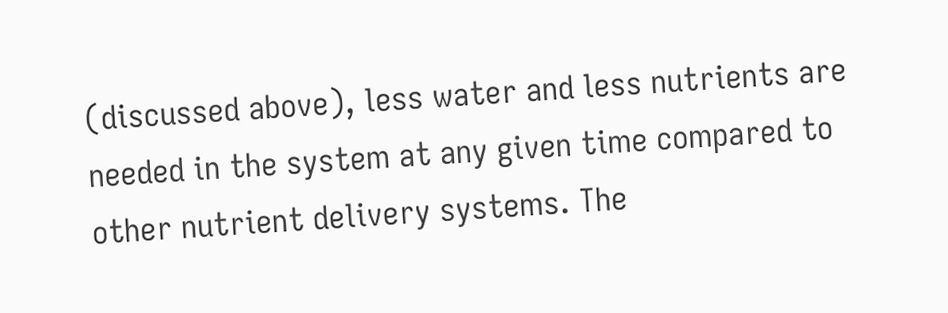(discussed above), less water and less nutrients are needed in the system at any given time compared to other nutrient delivery systems. The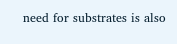need for substrates is also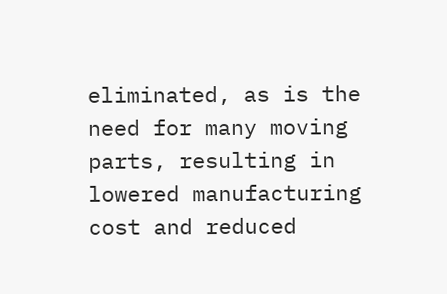eliminated, as is the need for many moving parts, resulting in lowered manufacturing cost and reduced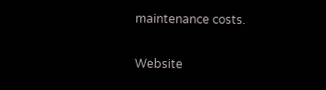maintenance costs.

Website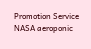Promotion Service
NASA aeroponic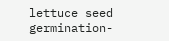lettuce seed germination-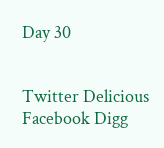Day 30


Twitter Delicious Facebook Digg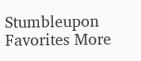Stumbleupon Favorites More